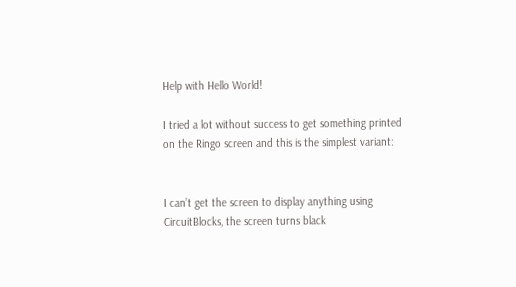Help with Hello World!

I tried a lot without success to get something printed on the Ringo screen and this is the simplest variant:


I can’t get the screen to display anything using CircuitBlocks, the screen turns black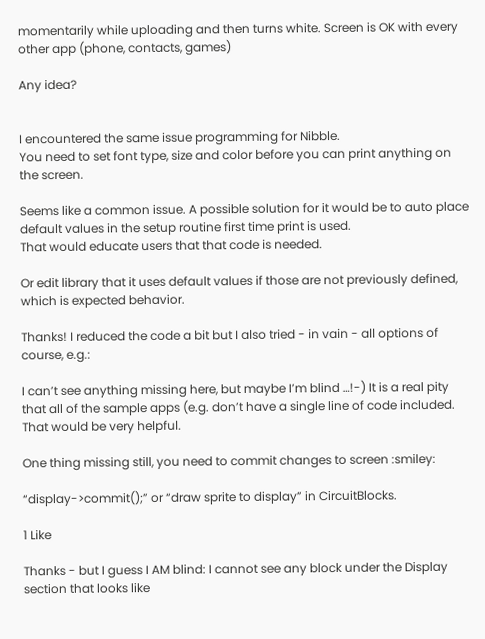momentarily while uploading and then turns white. Screen is OK with every other app (phone, contacts, games)

Any idea?


I encountered the same issue programming for Nibble.
You need to set font type, size and color before you can print anything on the screen.

Seems like a common issue. A possible solution for it would be to auto place
default values in the setup routine first time print is used.
That would educate users that that code is needed.

Or edit library that it uses default values if those are not previously defined, which is expected behavior.

Thanks! I reduced the code a bit but I also tried - in vain - all options of course, e.g.:

I can’t see anything missing here, but maybe I’m blind …!-) It is a real pity that all of the sample apps (e.g. don’t have a single line of code included. That would be very helpful.

One thing missing still, you need to commit changes to screen :smiley:

“display->commit();” or “draw sprite to display” in CircuitBlocks.

1 Like

Thanks - but I guess I AM blind: I cannot see any block under the Display section that looks like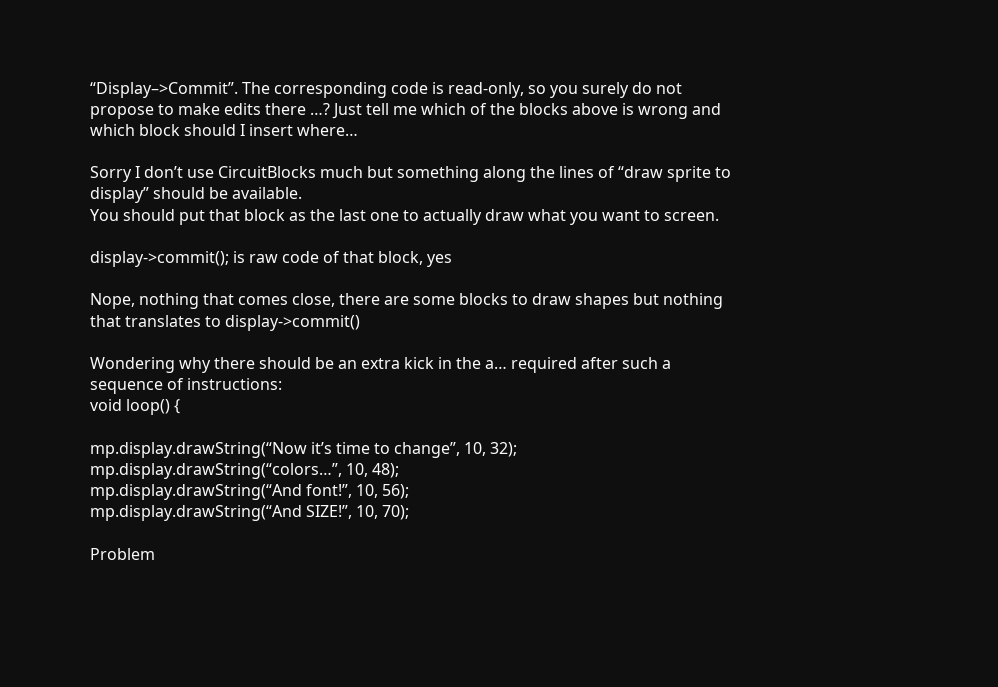“Display–>Commit”. The corresponding code is read-only, so you surely do not propose to make edits there …? Just tell me which of the blocks above is wrong and which block should I insert where…

Sorry I don’t use CircuitBlocks much but something along the lines of “draw sprite to display” should be available.
You should put that block as the last one to actually draw what you want to screen.

display->commit(); is raw code of that block, yes

Nope, nothing that comes close, there are some blocks to draw shapes but nothing that translates to display->commit()

Wondering why there should be an extra kick in the a… required after such a sequence of instructions:
void loop() {

mp.display.drawString(“Now it’s time to change”, 10, 32);
mp.display.drawString(“colors…”, 10, 48);
mp.display.drawString(“And font!”, 10, 56);
mp.display.drawString(“And SIZE!”, 10, 70);

Problem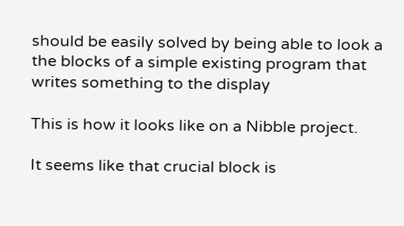should be easily solved by being able to look a the blocks of a simple existing program that writes something to the display

This is how it looks like on a Nibble project.

It seems like that crucial block is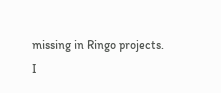missing in Ringo projects.
I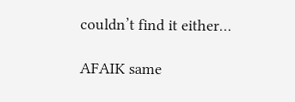couldn’t find it either…

AFAIK same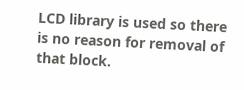LCD library is used so there is no reason for removal of that block.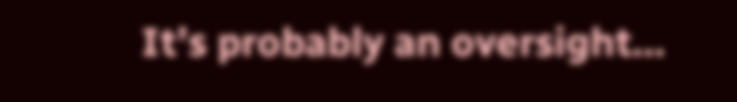It’s probably an oversight…